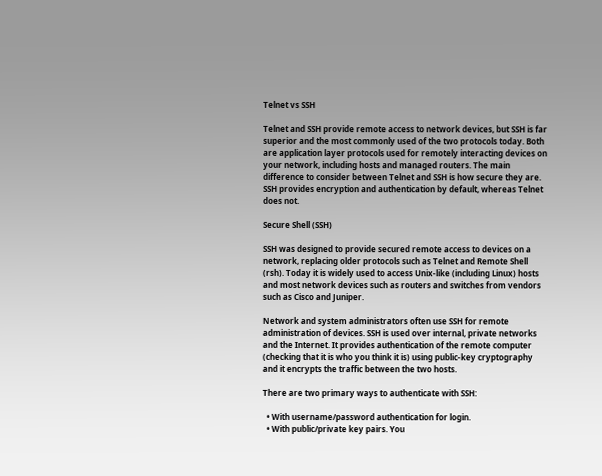Telnet vs SSH

Telnet and SSH provide remote access to network devices, but SSH is far superior and the most commonly used of the two protocols today. Both are application layer protocols used for remotely interacting devices on your network, including hosts and managed routers. The main difference to consider between Telnet and SSH is how secure they are. SSH provides encryption and authentication by default, whereas Telnet does not.

Secure Shell (SSH)

SSH was designed to provide secured remote access to devices on a network, replacing older protocols such as Telnet and Remote Shell (rsh). Today it is widely used to access Unix-like (including Linux) hosts and most network devices such as routers and switches from vendors such as Cisco and Juniper.

Network and system administrators often use SSH for remote administration of devices. SSH is used over internal, private networks and the Internet. It provides authentication of the remote computer (checking that it is who you think it is) using public-key cryptography and it encrypts the traffic between the two hosts.

There are two primary ways to authenticate with SSH:

  • With username/password authentication for login.
  • With public/private key pairs. You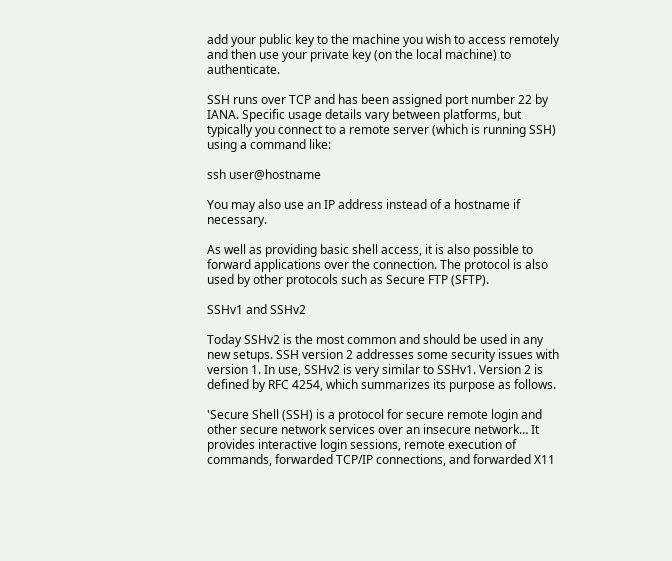add your public key to the machine you wish to access remotely and then use your private key (on the local machine) to authenticate.

SSH runs over TCP and has been assigned port number 22 by IANA. Specific usage details vary between platforms, but typically you connect to a remote server (which is running SSH) using a command like:

ssh user@hostname

You may also use an IP address instead of a hostname if necessary.

As well as providing basic shell access, it is also possible to forward applications over the connection. The protocol is also used by other protocols such as Secure FTP (SFTP).

SSHv1 and SSHv2

Today SSHv2 is the most common and should be used in any new setups. SSH version 2 addresses some security issues with version 1. In use, SSHv2 is very similar to SSHv1. Version 2 is defined by RFC 4254, which summarizes its purpose as follows.

'Secure Shell (SSH) is a protocol for secure remote login and other secure network services over an insecure network… It provides interactive login sessions, remote execution of commands, forwarded TCP/IP connections, and forwarded X11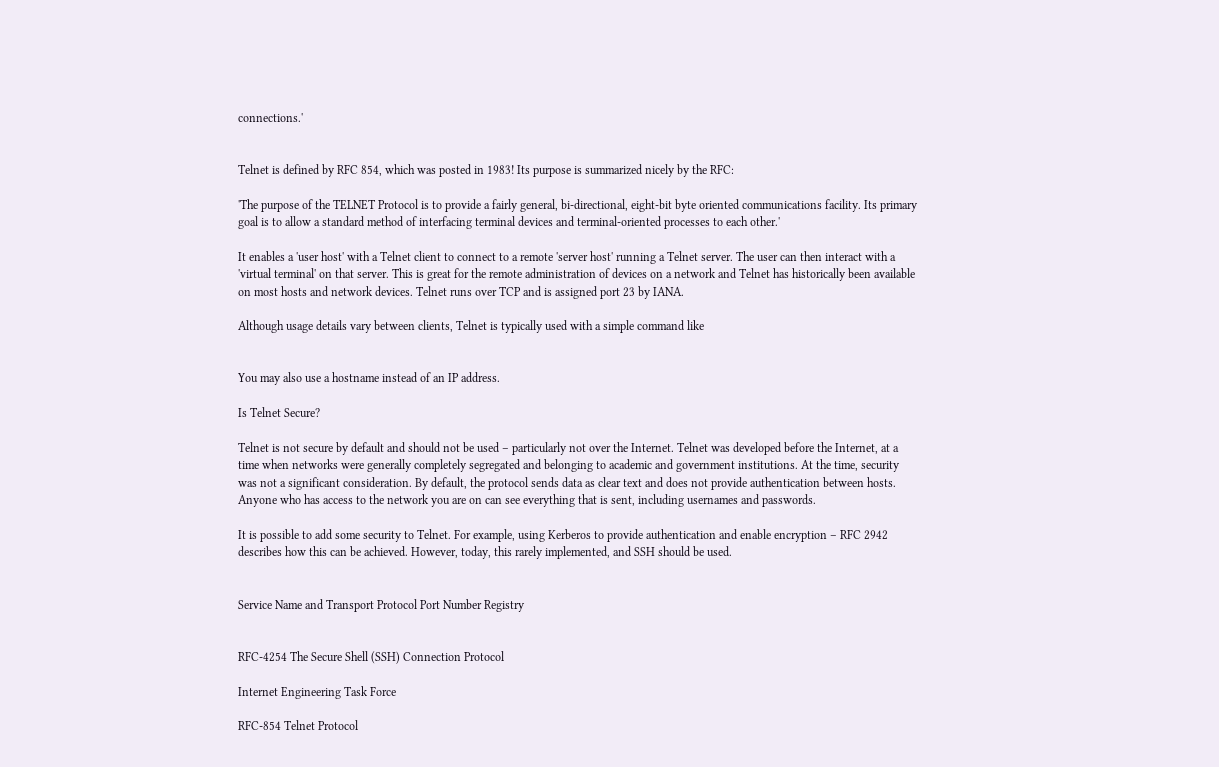connections.'


Telnet is defined by RFC 854, which was posted in 1983! Its purpose is summarized nicely by the RFC:

'The purpose of the TELNET Protocol is to provide a fairly general, bi-directional, eight-bit byte oriented communications facility. Its primary goal is to allow a standard method of interfacing terminal devices and terminal-oriented processes to each other.'

It enables a 'user host' with a Telnet client to connect to a remote 'server host' running a Telnet server. The user can then interact with a 'virtual terminal' on that server. This is great for the remote administration of devices on a network and Telnet has historically been available on most hosts and network devices. Telnet runs over TCP and is assigned port 23 by IANA.

Although usage details vary between clients, Telnet is typically used with a simple command like


You may also use a hostname instead of an IP address.

Is Telnet Secure?

Telnet is not secure by default and should not be used – particularly not over the Internet. Telnet was developed before the Internet, at a time when networks were generally completely segregated and belonging to academic and government institutions. At the time, security was not a significant consideration. By default, the protocol sends data as clear text and does not provide authentication between hosts. Anyone who has access to the network you are on can see everything that is sent, including usernames and passwords.

It is possible to add some security to Telnet. For example, using Kerberos to provide authentication and enable encryption – RFC 2942 describes how this can be achieved. However, today, this rarely implemented, and SSH should be used.


Service Name and Transport Protocol Port Number Registry


RFC-4254 The Secure Shell (SSH) Connection Protocol

Internet Engineering Task Force

RFC-854 Telnet Protocol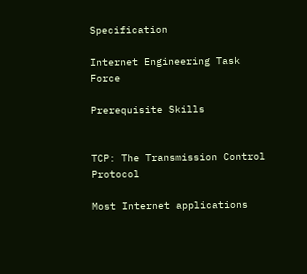Specification

Internet Engineering Task Force

Prerequisite Skills


TCP: The Transmission Control Protocol

Most Internet applications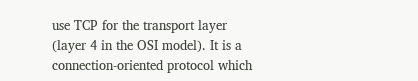use TCP for the transport layer (layer 4 in the OSI model). It is a connection-oriented protocol which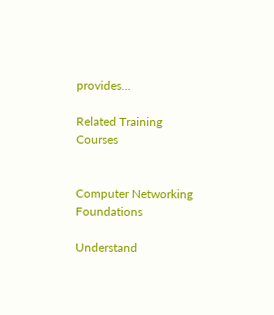provides…

Related Training Courses


Computer Networking Foundations

Understand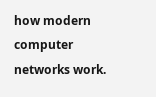how modern computer networks work.